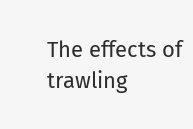The effects of trawling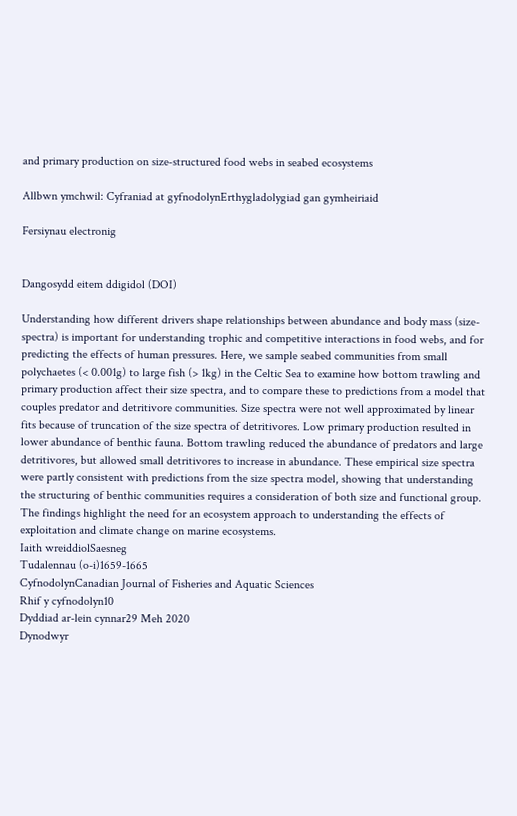and primary production on size‐structured food webs in seabed ecosystems

Allbwn ymchwil: Cyfraniad at gyfnodolynErthygladolygiad gan gymheiriaid

Fersiynau electronig


Dangosydd eitem ddigidol (DOI)

Understanding how different drivers shape relationships between abundance and body mass (size-spectra) is important for understanding trophic and competitive interactions in food webs, and for predicting the effects of human pressures. Here, we sample seabed communities from small polychaetes (< 0.001g) to large fish (> 1kg) in the Celtic Sea to examine how bottom trawling and primary production affect their size spectra, and to compare these to predictions from a model that couples predator and detritivore communities. Size spectra were not well approximated by linear fits because of truncation of the size spectra of detritivores. Low primary production resulted in lower abundance of benthic fauna. Bottom trawling reduced the abundance of predators and large detritivores, but allowed small detritivores to increase in abundance. These empirical size spectra were partly consistent with predictions from the size spectra model, showing that understanding the structuring of benthic communities requires a consideration of both size and functional group. The findings highlight the need for an ecosystem approach to understanding the effects of exploitation and climate change on marine ecosystems.
Iaith wreiddiolSaesneg
Tudalennau (o-i)1659-1665
CyfnodolynCanadian Journal of Fisheries and Aquatic Sciences
Rhif y cyfnodolyn10
Dyddiad ar-lein cynnar29 Meh 2020
Dynodwyr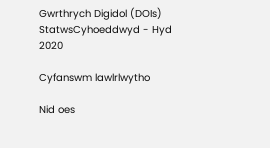Gwrthrych Digidol (DOIs)
StatwsCyhoeddwyd - Hyd 2020

Cyfanswm lawlrlwytho

Nid oes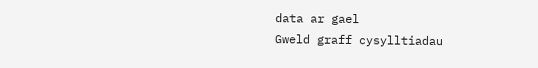data ar gael
Gweld graff cysylltiadau